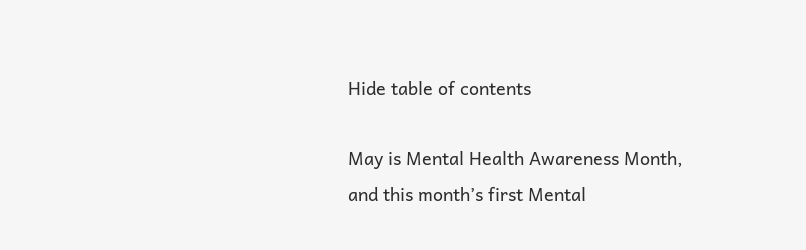Hide table of contents

May is Mental Health Awareness Month, and this month’s first Mental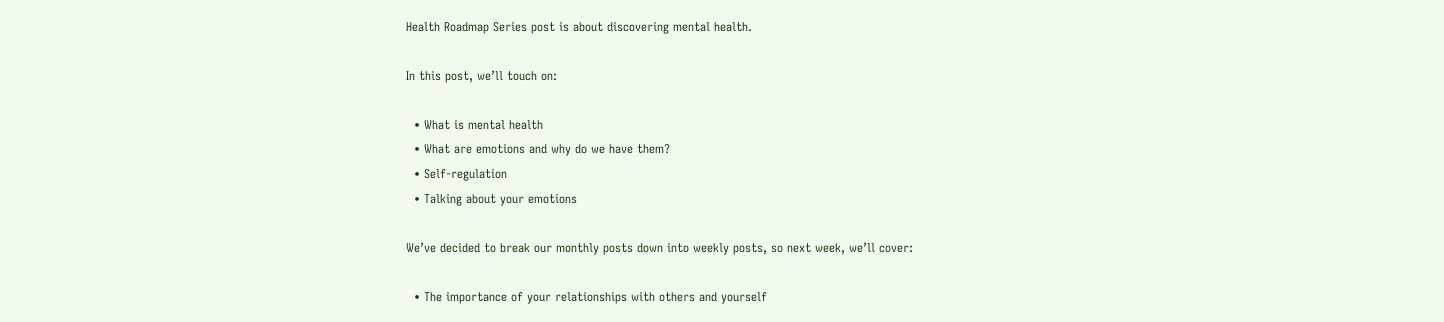Health Roadmap Series post is about discovering mental health.

In this post, we’ll touch on:

  • What is mental health
  • What are emotions and why do we have them?
  • Self-regulation
  • Talking about your emotions

We’ve decided to break our monthly posts down into weekly posts, so next week, we’ll cover:

  • The importance of your relationships with others and yourself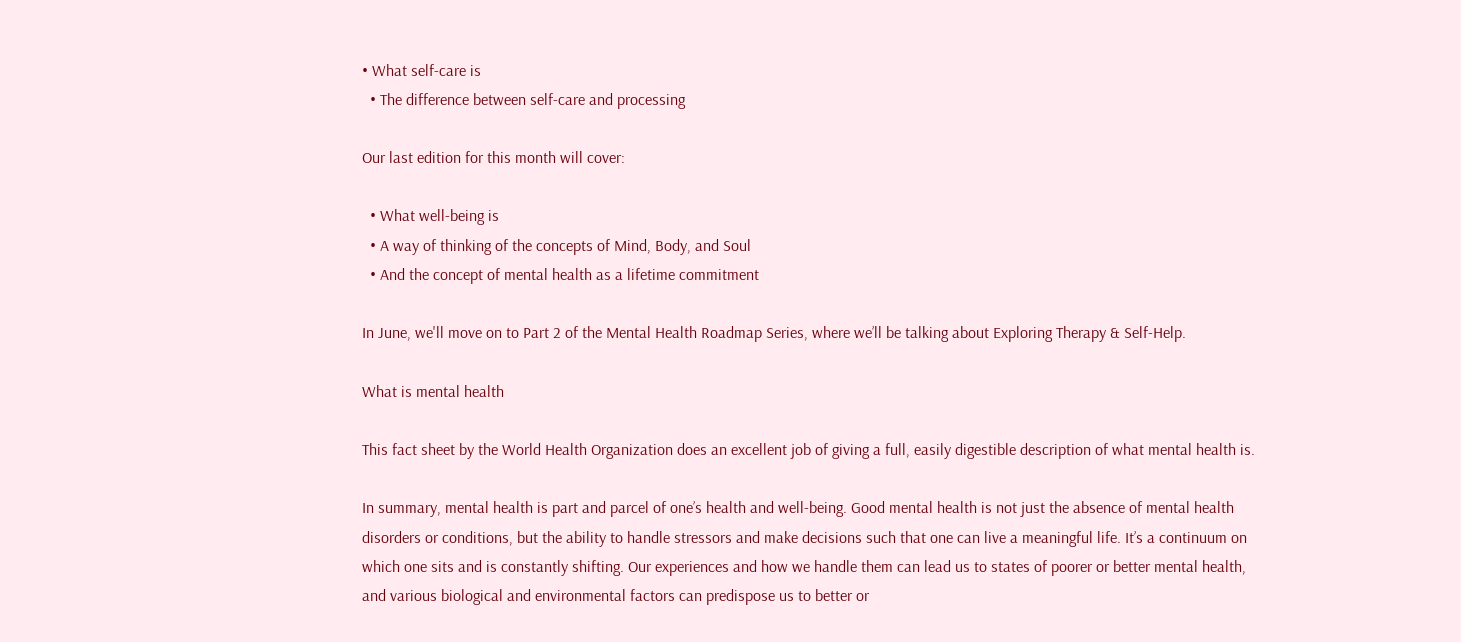• What self-care is
  • The difference between self-care and processing

Our last edition for this month will cover:

  • What well-being is
  • A way of thinking of the concepts of Mind, Body, and Soul
  • And the concept of mental health as a lifetime commitment

In June, we'll move on to Part 2 of the Mental Health Roadmap Series, where we’ll be talking about Exploring Therapy & Self-Help.

What is mental health

This fact sheet by the World Health Organization does an excellent job of giving a full, easily digestible description of what mental health is.

In summary, mental health is part and parcel of one’s health and well-being. Good mental health is not just the absence of mental health disorders or conditions, but the ability to handle stressors and make decisions such that one can live a meaningful life. It’s a continuum on which one sits and is constantly shifting. Our experiences and how we handle them can lead us to states of poorer or better mental health, and various biological and environmental factors can predispose us to better or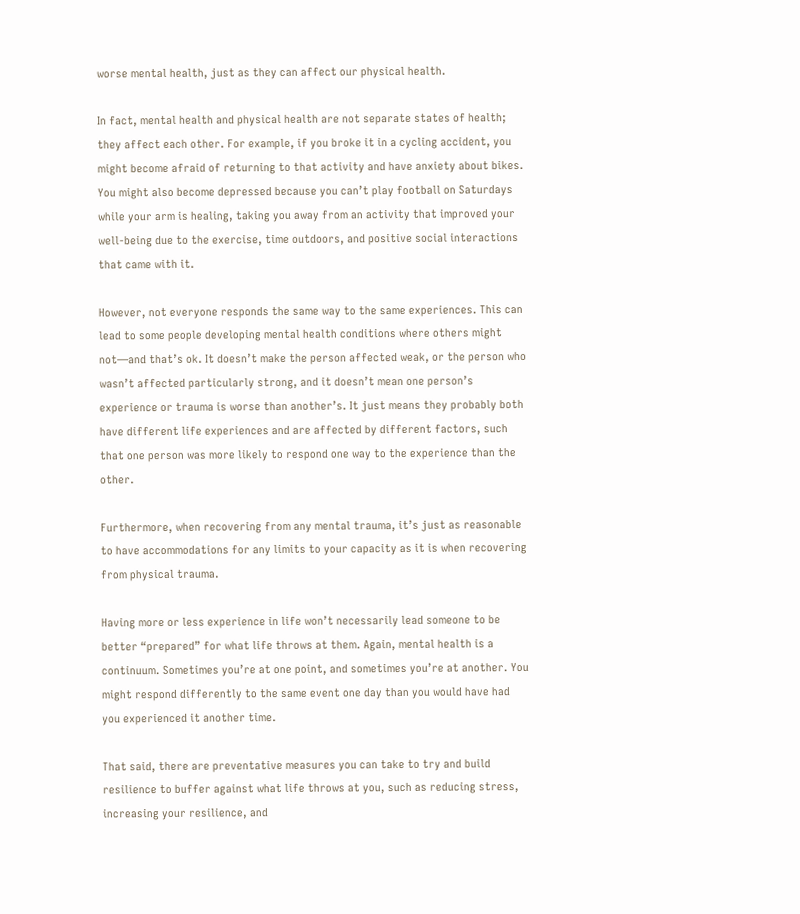worse mental health, just as they can affect our physical health.

In fact, mental health and physical health are not separate states of health; they affect each other. For example, if you broke it in a cycling accident, you might become afraid of returning to that activity and have anxiety about bikes. You might also become depressed because you can’t play football on Saturdays while your arm is healing, taking you away from an activity that improved your well-being due to the exercise, time outdoors, and positive social interactions that came with it.

However, not everyone responds the same way to the same experiences. This can lead to some people developing mental health conditions where others might not—and that’s ok. It doesn’t make the person affected weak, or the person who wasn’t affected particularly strong, and it doesn’t mean one person’s experience or trauma is worse than another’s. It just means they probably both have different life experiences and are affected by different factors, such that one person was more likely to respond one way to the experience than the other.

Furthermore, when recovering from any mental trauma, it’s just as reasonable to have accommodations for any limits to your capacity as it is when recovering from physical trauma.

Having more or less experience in life won’t necessarily lead someone to be better “prepared” for what life throws at them. Again, mental health is a continuum. Sometimes you’re at one point, and sometimes you’re at another. You might respond differently to the same event one day than you would have had you experienced it another time.

That said, there are preventative measures you can take to try and build resilience to buffer against what life throws at you, such as reducing stress, increasing your resilience, and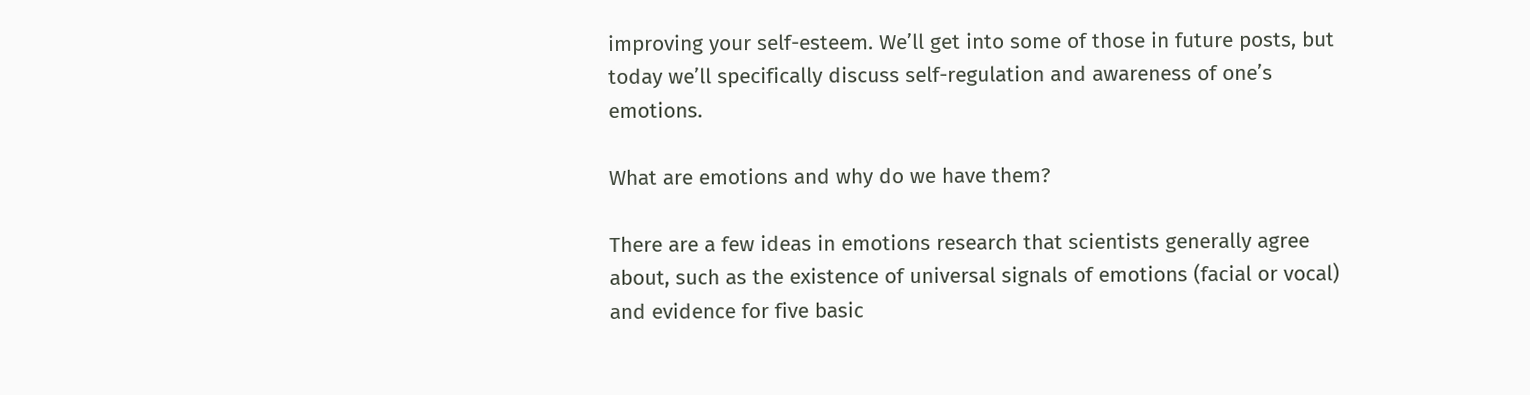improving your self-esteem. We’ll get into some of those in future posts, but today we’ll specifically discuss self-regulation and awareness of one’s emotions.

What are emotions and why do we have them?

There are a few ideas in emotions research that scientists generally agree about, such as the existence of universal signals of emotions (facial or vocal) and evidence for five basic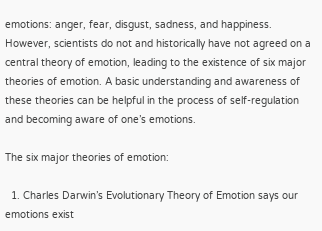emotions: anger, fear, disgust, sadness, and happiness. However, scientists do not and historically have not agreed on a central theory of emotion, leading to the existence of six major theories of emotion. A basic understanding and awareness of these theories can be helpful in the process of self-regulation and becoming aware of one’s emotions.

The six major theories of emotion:

  1. Charles Darwin’s Evolutionary Theory of Emotion says our emotions exist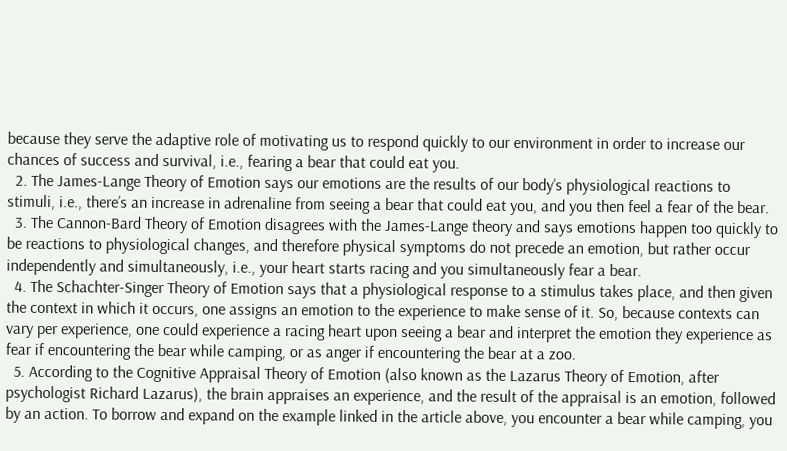because they serve the adaptive role of motivating us to respond quickly to our environment in order to increase our chances of success and survival, i.e., fearing a bear that could eat you.
  2. The James-Lange Theory of Emotion says our emotions are the results of our body’s physiological reactions to stimuli, i.e., there’s an increase in adrenaline from seeing a bear that could eat you, and you then feel a fear of the bear.
  3. The Cannon-Bard Theory of Emotion disagrees with the James-Lange theory and says emotions happen too quickly to be reactions to physiological changes, and therefore physical symptoms do not precede an emotion, but rather occur independently and simultaneously, i.e., your heart starts racing and you simultaneously fear a bear.
  4. The Schachter-Singer Theory of Emotion says that a physiological response to a stimulus takes place, and then given the context in which it occurs, one assigns an emotion to the experience to make sense of it. So, because contexts can vary per experience, one could experience a racing heart upon seeing a bear and interpret the emotion they experience as fear if encountering the bear while camping, or as anger if encountering the bear at a zoo.
  5. According to the Cognitive Appraisal Theory of Emotion (also known as the Lazarus Theory of Emotion, after psychologist Richard Lazarus), the brain appraises an experience, and the result of the appraisal is an emotion, followed by an action. To borrow and expand on the example linked in the article above, you encounter a bear while camping, you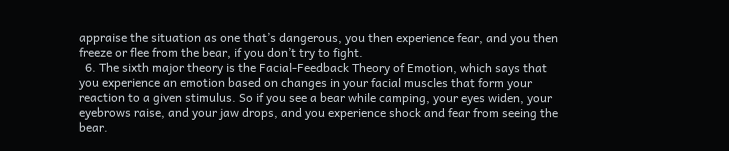appraise the situation as one that’s dangerous, you then experience fear, and you then freeze or flee from the bear, if you don’t try to fight.
  6. The sixth major theory is the Facial-Feedback Theory of Emotion, which says that you experience an emotion based on changes in your facial muscles that form your reaction to a given stimulus. So if you see a bear while camping, your eyes widen, your eyebrows raise, and your jaw drops, and you experience shock and fear from seeing the bear.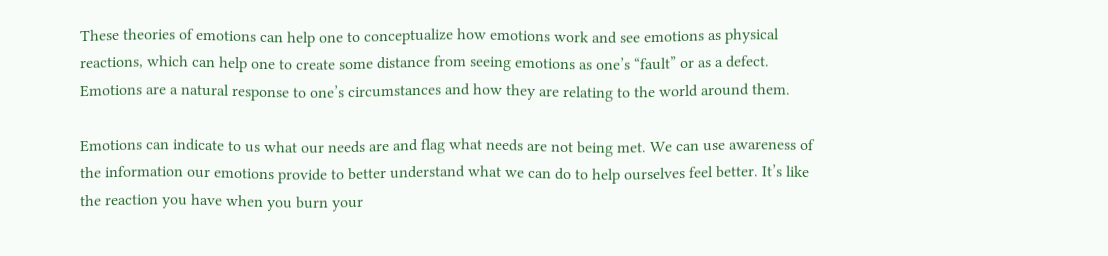These theories of emotions can help one to conceptualize how emotions work and see emotions as physical reactions, which can help one to create some distance from seeing emotions as one’s “fault” or as a defect. Emotions are a natural response to one’s circumstances and how they are relating to the world around them.

Emotions can indicate to us what our needs are and flag what needs are not being met. We can use awareness of the information our emotions provide to better understand what we can do to help ourselves feel better. It’s like the reaction you have when you burn your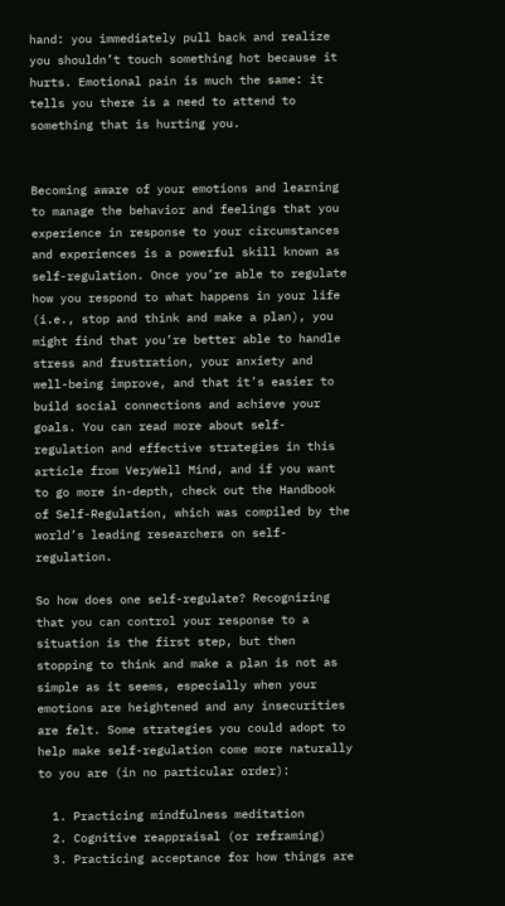hand: you immediately pull back and realize you shouldn’t touch something hot because it hurts. Emotional pain is much the same: it tells you there is a need to attend to something that is hurting you.


Becoming aware of your emotions and learning to manage the behavior and feelings that you experience in response to your circumstances and experiences is a powerful skill known as self-regulation. Once you’re able to regulate how you respond to what happens in your life (i.e., stop and think and make a plan), you might find that you’re better able to handle stress and frustration, your anxiety and well-being improve, and that it’s easier to build social connections and achieve your goals. You can read more about self-regulation and effective strategies in this article from VeryWell Mind, and if you want to go more in-depth, check out the Handbook of Self-Regulation, which was compiled by the world’s leading researchers on self-regulation.

So how does one self-regulate? Recognizing that you can control your response to a situation is the first step, but then stopping to think and make a plan is not as simple as it seems, especially when your emotions are heightened and any insecurities are felt. Some strategies you could adopt to help make self-regulation come more naturally to you are (in no particular order):

  1. Practicing mindfulness meditation
  2. Cognitive reappraisal (or reframing)
  3. Practicing acceptance for how things are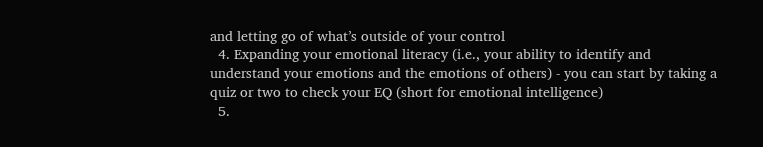and letting go of what’s outside of your control
  4. Expanding your emotional literacy (i.e., your ability to identify and understand your emotions and the emotions of others) - you can start by taking a quiz or two to check your EQ (short for emotional intelligence)
  5.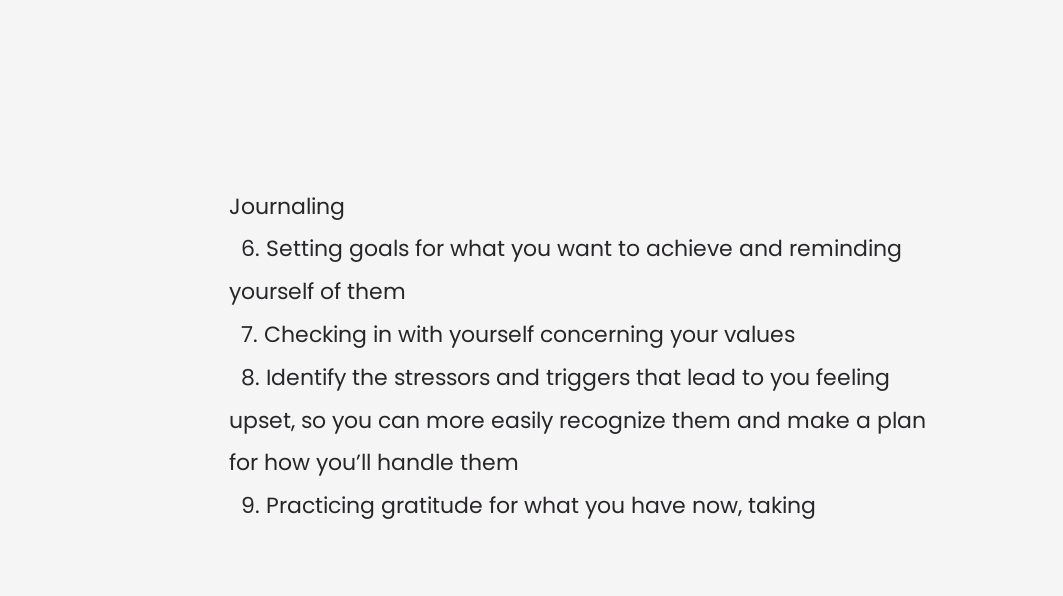Journaling
  6. Setting goals for what you want to achieve and reminding yourself of them
  7. Checking in with yourself concerning your values
  8. Identify the stressors and triggers that lead to you feeling upset, so you can more easily recognize them and make a plan for how you’ll handle them
  9. Practicing gratitude for what you have now, taking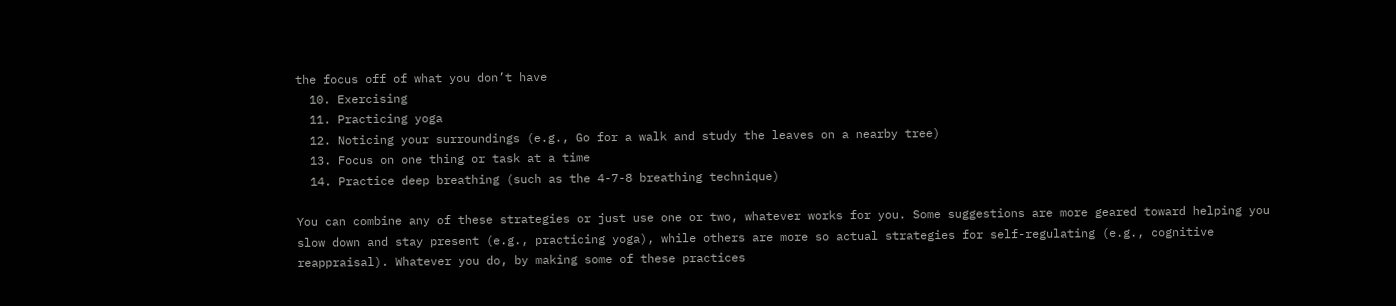the focus off of what you don’t have
  10. Exercising
  11. Practicing yoga
  12. Noticing your surroundings (e.g., Go for a walk and study the leaves on a nearby tree)
  13. Focus on one thing or task at a time
  14. Practice deep breathing (such as the 4-7-8 breathing technique)

You can combine any of these strategies or just use one or two, whatever works for you. Some suggestions are more geared toward helping you slow down and stay present (e.g., practicing yoga), while others are more so actual strategies for self-regulating (e.g., cognitive reappraisal). Whatever you do, by making some of these practices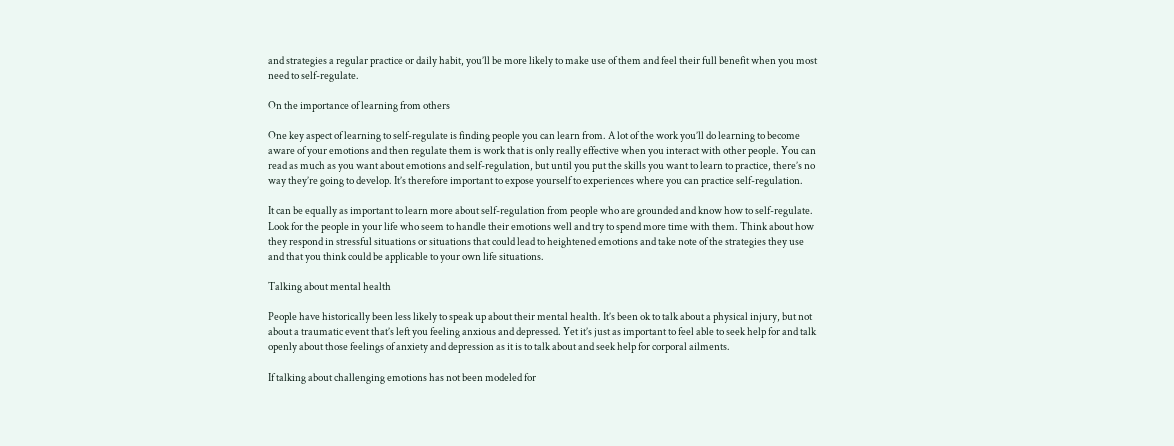and strategies a regular practice or daily habit, you’ll be more likely to make use of them and feel their full benefit when you most need to self-regulate.

On the importance of learning from others

One key aspect of learning to self-regulate is finding people you can learn from. A lot of the work you’ll do learning to become aware of your emotions and then regulate them is work that is only really effective when you interact with other people. You can read as much as you want about emotions and self-regulation, but until you put the skills you want to learn to practice, there’s no way they’re going to develop. It’s therefore important to expose yourself to experiences where you can practice self-regulation.

It can be equally as important to learn more about self-regulation from people who are grounded and know how to self-regulate. Look for the people in your life who seem to handle their emotions well and try to spend more time with them. Think about how they respond in stressful situations or situations that could lead to heightened emotions and take note of the strategies they use and that you think could be applicable to your own life situations.

Talking about mental health

People have historically been less likely to speak up about their mental health. It’s been ok to talk about a physical injury, but not about a traumatic event that’s left you feeling anxious and depressed. Yet it’s just as important to feel able to seek help for and talk openly about those feelings of anxiety and depression as it is to talk about and seek help for corporal ailments.

If talking about challenging emotions has not been modeled for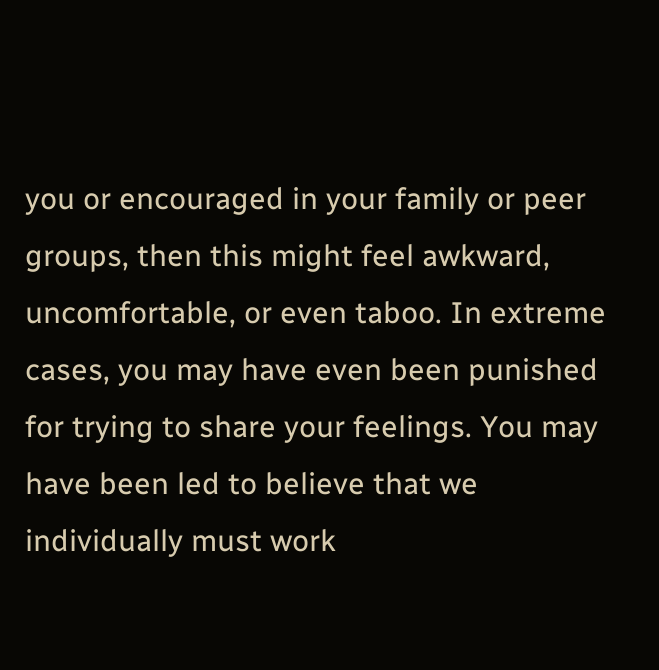you or encouraged in your family or peer groups, then this might feel awkward, uncomfortable, or even taboo. In extreme cases, you may have even been punished for trying to share your feelings. You may have been led to believe that we individually must work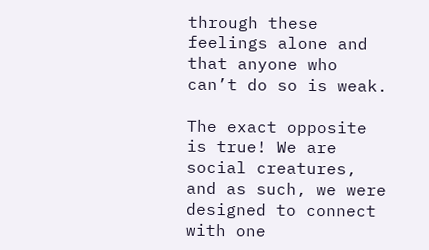through these feelings alone and that anyone who can’t do so is weak.

The exact opposite is true! We are social creatures, and as such, we were designed to connect with one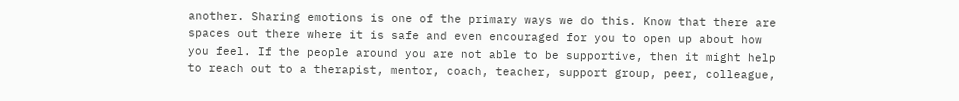another. Sharing emotions is one of the primary ways we do this. Know that there are spaces out there where it is safe and even encouraged for you to open up about how you feel. If the people around you are not able to be supportive, then it might help to reach out to a therapist, mentor, coach, teacher, support group, peer, colleague,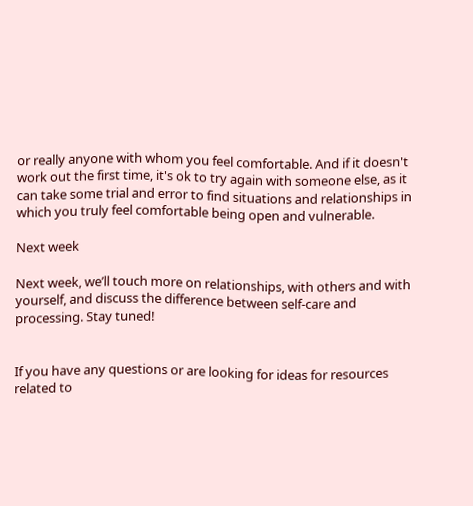or really anyone with whom you feel comfortable. And if it doesn't work out the first time, it's ok to try again with someone else, as it can take some trial and error to find situations and relationships in which you truly feel comfortable being open and vulnerable.

Next week

Next week, we’ll touch more on relationships, with others and with yourself, and discuss the difference between self-care and processing. Stay tuned!


If you have any questions or are looking for ideas for resources related to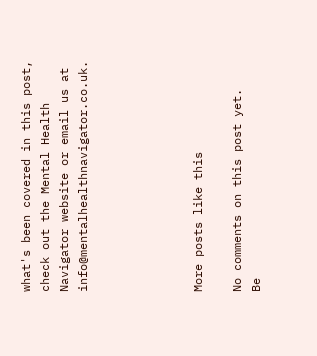what's been covered in this post, check out the Mental Health Navigator website or email us at info@mentalhealthnavigator.co.uk.





More posts like this

No comments on this post yet.
Be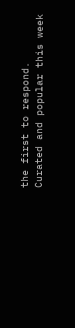the first to respond.
Curated and popular this week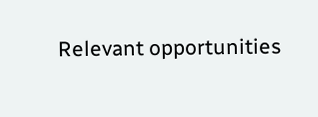Relevant opportunities